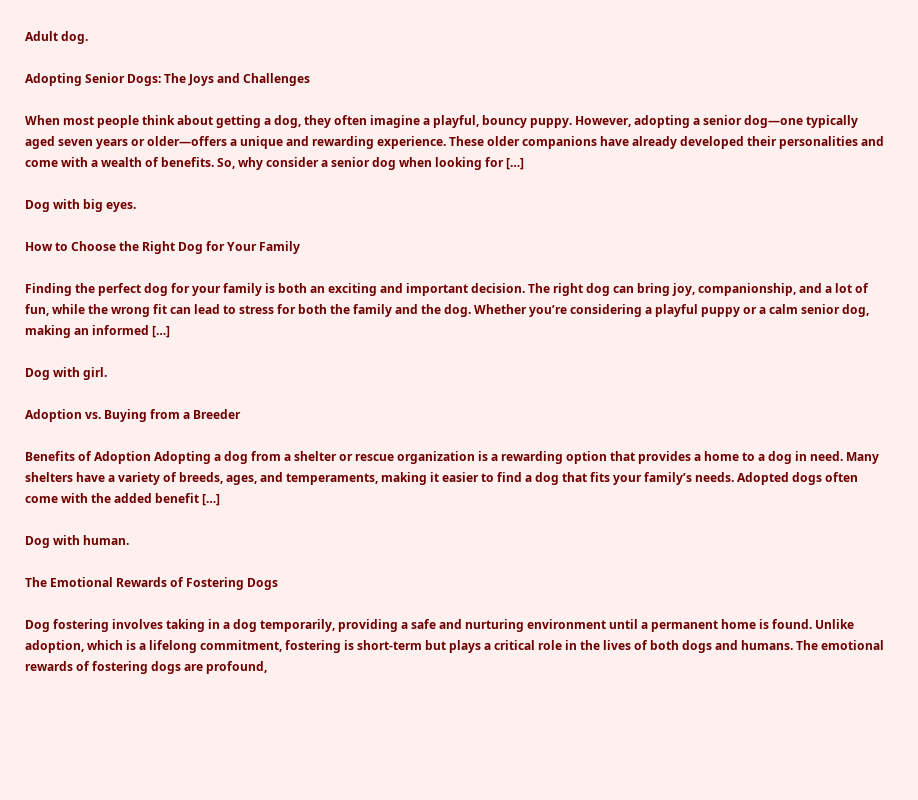Adult dog.

Adopting Senior Dogs: The Joys and Challenges

When most people think about getting a dog, they often imagine a playful, bouncy puppy. However, adopting a senior dog—one typically aged seven years or older—offers a unique and rewarding experience. These older companions have already developed their personalities and come with a wealth of benefits. So, why consider a senior dog when looking for […]

Dog with big eyes.

How to Choose the Right Dog for Your Family

Finding the perfect dog for your family is both an exciting and important decision. The right dog can bring joy, companionship, and a lot of fun, while the wrong fit can lead to stress for both the family and the dog. Whether you’re considering a playful puppy or a calm senior dog, making an informed […]

Dog with girl.

Adoption vs. Buying from a Breeder

Benefits of Adoption Adopting a dog from a shelter or rescue organization is a rewarding option that provides a home to a dog in need. Many shelters have a variety of breeds, ages, and temperaments, making it easier to find a dog that fits your family’s needs. Adopted dogs often come with the added benefit […]

Dog with human.

The Emotional Rewards of Fostering Dogs

Dog fostering involves taking in a dog temporarily, providing a safe and nurturing environment until a permanent home is found. Unlike adoption, which is a lifelong commitment, fostering is short-term but plays a critical role in the lives of both dogs and humans. The emotional rewards of fostering dogs are profound,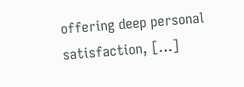offering deep personal satisfaction, […]